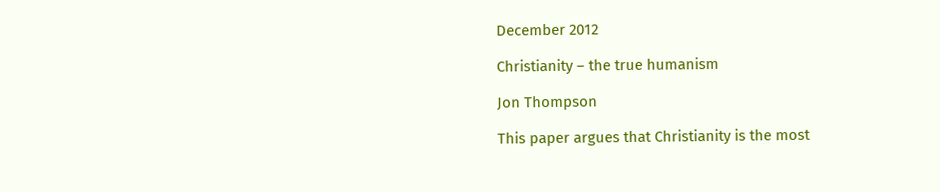December 2012

Christianity – the true humanism

Jon Thompson

This paper argues that Christianity is the most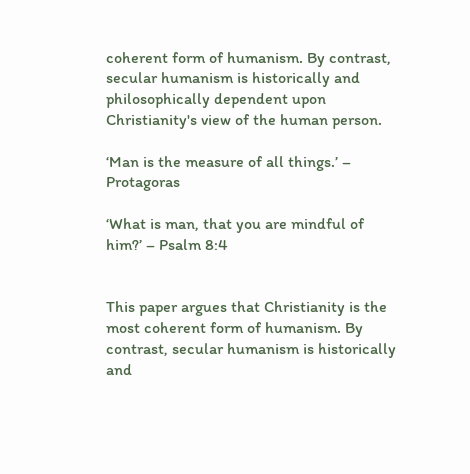coherent form of humanism. By contrast, secular humanism is historically and philosophically dependent upon Christianity's view of the human person.

‘Man is the measure of all things.’ – Protagoras

‘What is man, that you are mindful of him?’ – Psalm 8:4


This paper argues that Christianity is the most coherent form of humanism. By contrast, secular humanism is historically and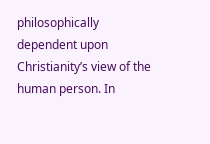philosophically dependent upon Christianity’s view of the human person. In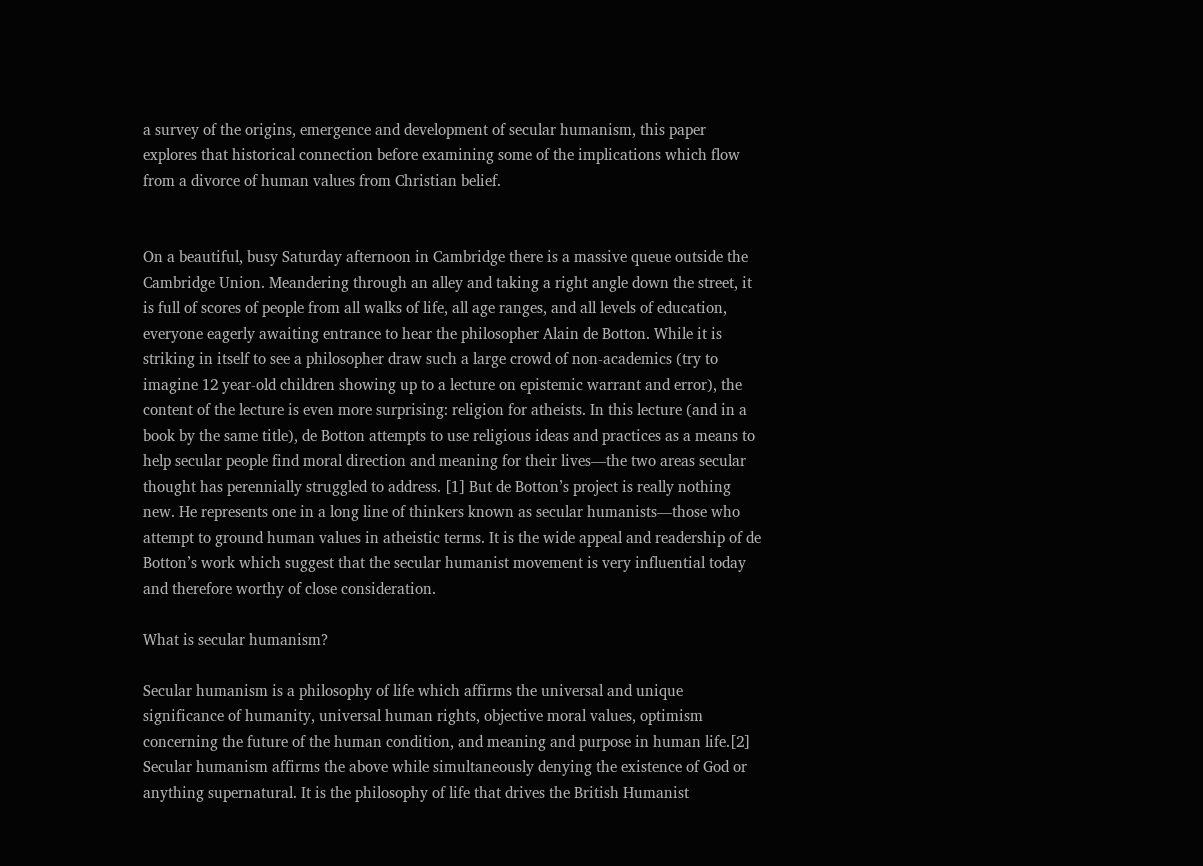a survey of the origins, emergence and development of secular humanism, this paper explores that historical connection before examining some of the implications which flow from a divorce of human values from Christian belief.


On a beautiful, busy Saturday afternoon in Cambridge there is a massive queue outside the Cambridge Union. Meandering through an alley and taking a right angle down the street, it is full of scores of people from all walks of life, all age ranges, and all levels of education, everyone eagerly awaiting entrance to hear the philosopher Alain de Botton. While it is striking in itself to see a philosopher draw such a large crowd of non-academics (try to imagine 12 year-old children showing up to a lecture on epistemic warrant and error), the content of the lecture is even more surprising: religion for atheists. In this lecture (and in a book by the same title), de Botton attempts to use religious ideas and practices as a means to help secular people find moral direction and meaning for their lives—the two areas secular thought has perennially struggled to address. [1] But de Botton’s project is really nothing new. He represents one in a long line of thinkers known as secular humanists—those who attempt to ground human values in atheistic terms. It is the wide appeal and readership of de Botton’s work which suggest that the secular humanist movement is very influential today and therefore worthy of close consideration.

What is secular humanism?

Secular humanism is a philosophy of life which affirms the universal and unique significance of humanity, universal human rights, objective moral values, optimism concerning the future of the human condition, and meaning and purpose in human life.[2] Secular humanism affirms the above while simultaneously denying the existence of God or anything supernatural. It is the philosophy of life that drives the British Humanist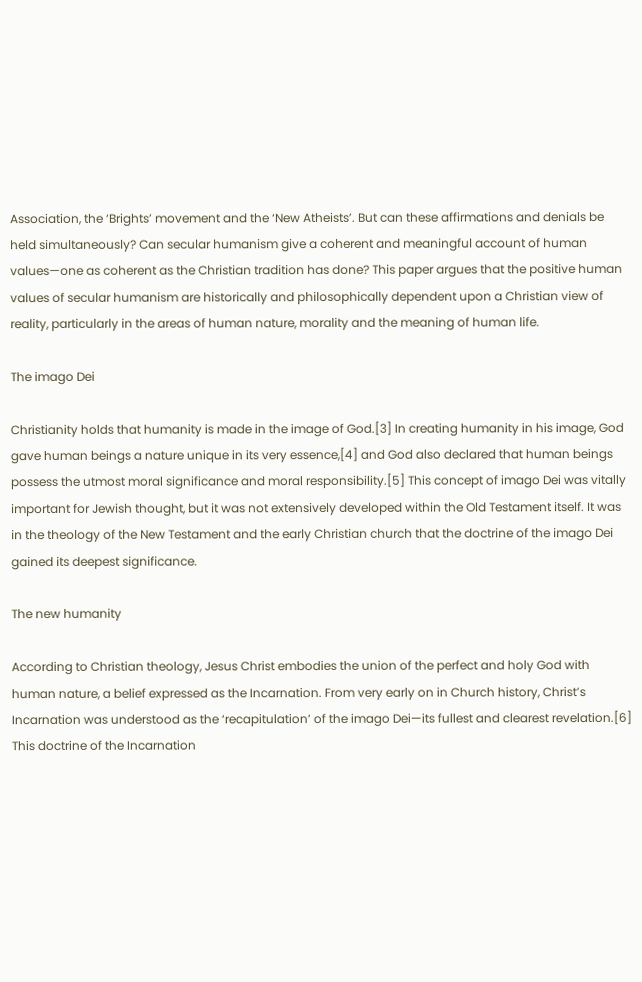Association, the ‘Brights’ movement and the ‘New Atheists’. But can these affirmations and denials be held simultaneously? Can secular humanism give a coherent and meaningful account of human values—one as coherent as the Christian tradition has done? This paper argues that the positive human values of secular humanism are historically and philosophically dependent upon a Christian view of reality, particularly in the areas of human nature, morality and the meaning of human life.

The imago Dei

Christianity holds that humanity is made in the image of God.[3] In creating humanity in his image, God gave human beings a nature unique in its very essence,[4] and God also declared that human beings possess the utmost moral significance and moral responsibility.[5] This concept of imago Dei was vitally important for Jewish thought, but it was not extensively developed within the Old Testament itself. It was in the theology of the New Testament and the early Christian church that the doctrine of the imago Dei gained its deepest significance.

The new humanity

According to Christian theology, Jesus Christ embodies the union of the perfect and holy God with human nature, a belief expressed as the Incarnation. From very early on in Church history, Christ’s Incarnation was understood as the ‘recapitulation’ of the imago Dei—its fullest and clearest revelation.[6] This doctrine of the Incarnation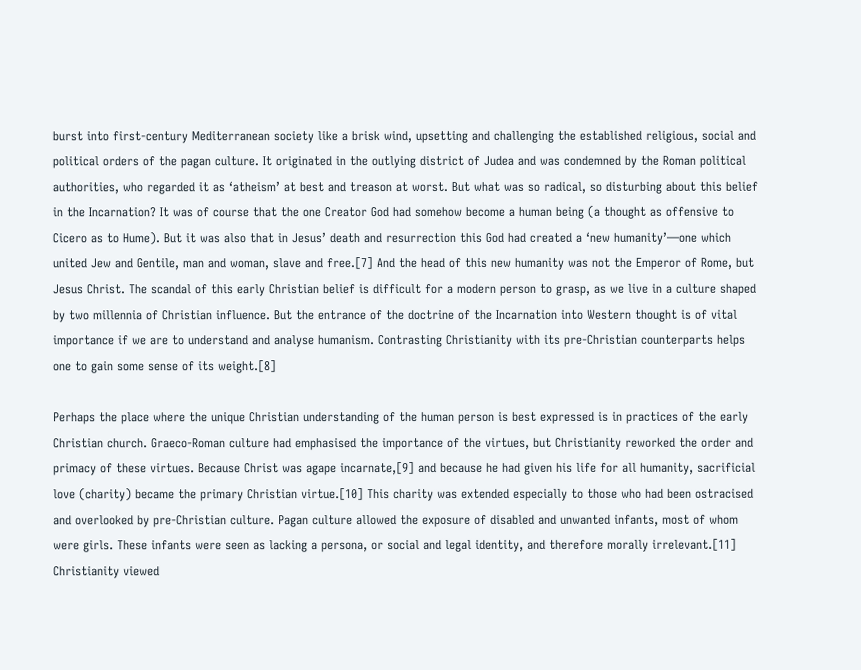burst into first-century Mediterranean society like a brisk wind, upsetting and challenging the established religious, social and political orders of the pagan culture. It originated in the outlying district of Judea and was condemned by the Roman political authorities, who regarded it as ‘atheism’ at best and treason at worst. But what was so radical, so disturbing about this belief in the Incarnation? It was of course that the one Creator God had somehow become a human being (a thought as offensive to Cicero as to Hume). But it was also that in Jesus’ death and resurrection this God had created a ‘new humanity’—one which united Jew and Gentile, man and woman, slave and free.[7] And the head of this new humanity was not the Emperor of Rome, but Jesus Christ. The scandal of this early Christian belief is difficult for a modern person to grasp, as we live in a culture shaped by two millennia of Christian influence. But the entrance of the doctrine of the Incarnation into Western thought is of vital importance if we are to understand and analyse humanism. Contrasting Christianity with its pre-Christian counterparts helps one to gain some sense of its weight.[8]

Perhaps the place where the unique Christian understanding of the human person is best expressed is in practices of the early Christian church. Graeco-Roman culture had emphasised the importance of the virtues, but Christianity reworked the order and primacy of these virtues. Because Christ was agape incarnate,[9] and because he had given his life for all humanity, sacrificial love (charity) became the primary Christian virtue.[10] This charity was extended especially to those who had been ostracised and overlooked by pre-Christian culture. Pagan culture allowed the exposure of disabled and unwanted infants, most of whom were girls. These infants were seen as lacking a persona, or social and legal identity, and therefore morally irrelevant.[11] Christianity viewed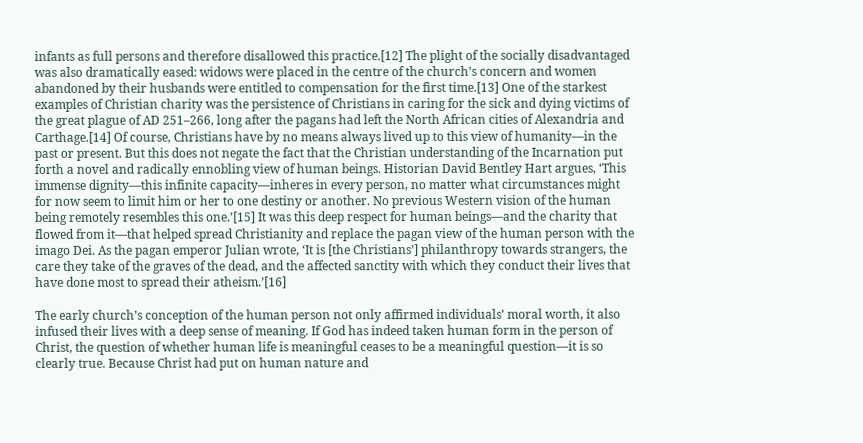infants as full persons and therefore disallowed this practice.[12] The plight of the socially disadvantaged was also dramatically eased: widows were placed in the centre of the church’s concern and women abandoned by their husbands were entitled to compensation for the first time.[13] One of the starkest examples of Christian charity was the persistence of Christians in caring for the sick and dying victims of the great plague of AD 251–266, long after the pagans had left the North African cities of Alexandria and Carthage.[14] Of course, Christians have by no means always lived up to this view of humanity—in the past or present. But this does not negate the fact that the Christian understanding of the Incarnation put forth a novel and radically ennobling view of human beings. Historian David Bentley Hart argues, ‘This immense dignity—this infinite capacity—inheres in every person, no matter what circumstances might for now seem to limit him or her to one destiny or another. No previous Western vision of the human being remotely resembles this one.’[15] It was this deep respect for human beings—and the charity that flowed from it—that helped spread Christianity and replace the pagan view of the human person with the imago Dei. As the pagan emperor Julian wrote, ‘It is [the Christians’] philanthropy towards strangers, the care they take of the graves of the dead, and the affected sanctity with which they conduct their lives that have done most to spread their atheism.’[16]

The early church’s conception of the human person not only affirmed individuals’ moral worth, it also infused their lives with a deep sense of meaning. If God has indeed taken human form in the person of Christ, the question of whether human life is meaningful ceases to be a meaningful question—it is so clearly true. Because Christ had put on human nature and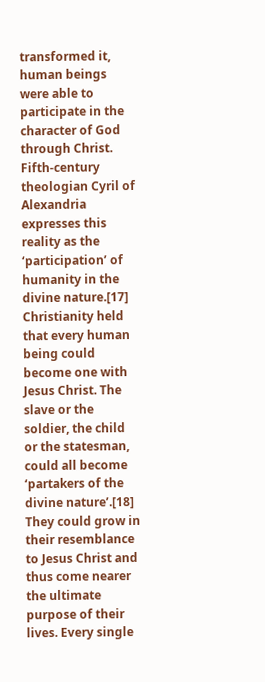transformed it, human beings were able to participate in the character of God through Christ. Fifth-century theologian Cyril of Alexandria expresses this reality as the ‘participation’ of humanity in the divine nature.[17] Christianity held that every human being could become one with Jesus Christ. The slave or the soldier, the child or the statesman, could all become ‘partakers of the divine nature’.[18] They could grow in their resemblance to Jesus Christ and thus come nearer the ultimate purpose of their lives. Every single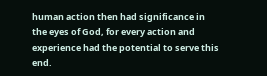human action then had significance in the eyes of God, for every action and experience had the potential to serve this end.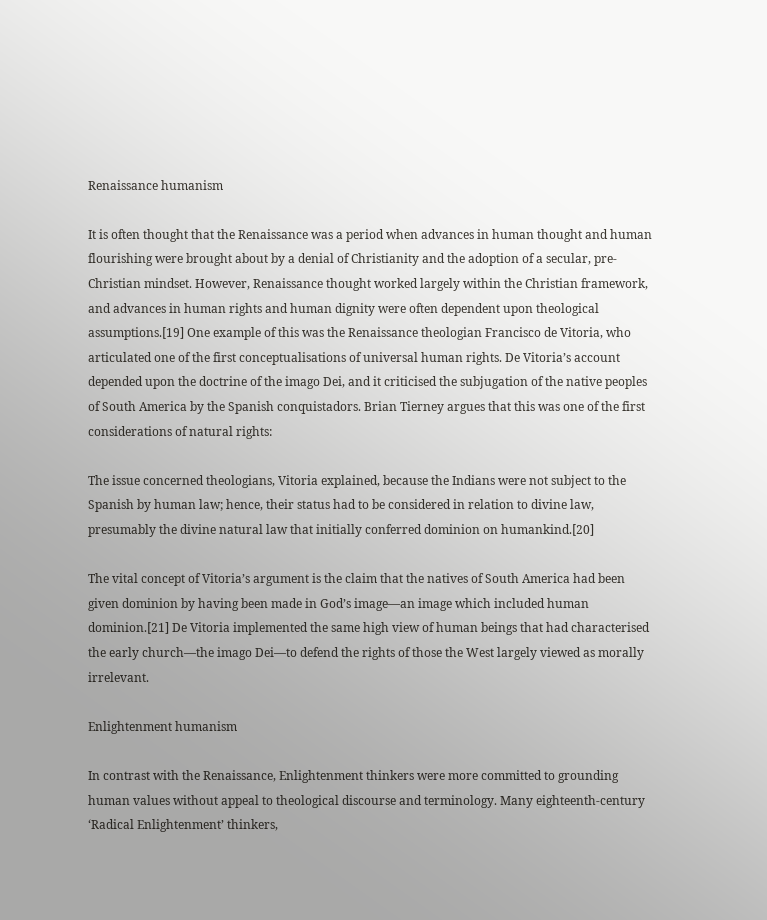Renaissance humanism

It is often thought that the Renaissance was a period when advances in human thought and human flourishing were brought about by a denial of Christianity and the adoption of a secular, pre-Christian mindset. However, Renaissance thought worked largely within the Christian framework, and advances in human rights and human dignity were often dependent upon theological assumptions.[19] One example of this was the Renaissance theologian Francisco de Vitoria, who articulated one of the first conceptualisations of universal human rights. De Vitoria’s account depended upon the doctrine of the imago Dei, and it criticised the subjugation of the native peoples of South America by the Spanish conquistadors. Brian Tierney argues that this was one of the first considerations of natural rights:

The issue concerned theologians, Vitoria explained, because the Indians were not subject to the Spanish by human law; hence, their status had to be considered in relation to divine law, presumably the divine natural law that initially conferred dominion on humankind.[20]

The vital concept of Vitoria’s argument is the claim that the natives of South America had been given dominion by having been made in God’s image—an image which included human dominion.[21] De Vitoria implemented the same high view of human beings that had characterised the early church—the imago Dei—to defend the rights of those the West largely viewed as morally irrelevant.

Enlightenment humanism

In contrast with the Renaissance, Enlightenment thinkers were more committed to grounding human values without appeal to theological discourse and terminology. Many eighteenth-century ‘Radical Enlightenment’ thinkers,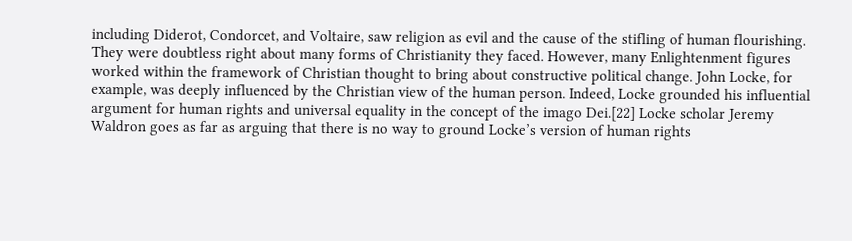including Diderot, Condorcet, and Voltaire, saw religion as evil and the cause of the stifling of human flourishing. They were doubtless right about many forms of Christianity they faced. However, many Enlightenment figures worked within the framework of Christian thought to bring about constructive political change. John Locke, for example, was deeply influenced by the Christian view of the human person. Indeed, Locke grounded his influential argument for human rights and universal equality in the concept of the imago Dei.[22] Locke scholar Jeremy Waldron goes as far as arguing that there is no way to ground Locke’s version of human rights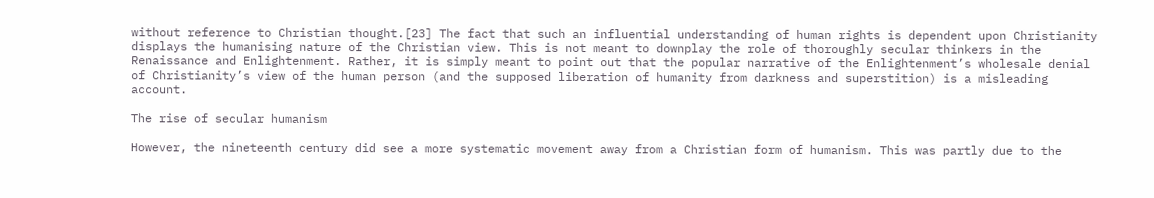without reference to Christian thought.[23] The fact that such an influential understanding of human rights is dependent upon Christianity displays the humanising nature of the Christian view. This is not meant to downplay the role of thoroughly secular thinkers in the Renaissance and Enlightenment. Rather, it is simply meant to point out that the popular narrative of the Enlightenment’s wholesale denial of Christianity’s view of the human person (and the supposed liberation of humanity from darkness and superstition) is a misleading account.

The rise of secular humanism

However, the nineteenth century did see a more systematic movement away from a Christian form of humanism. This was partly due to the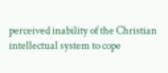perceived inability of the Christian intellectual system to cope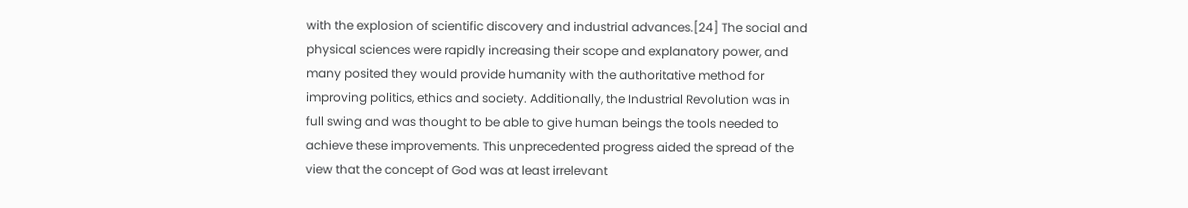with the explosion of scientific discovery and industrial advances.[24] The social and physical sciences were rapidly increasing their scope and explanatory power, and many posited they would provide humanity with the authoritative method for improving politics, ethics and society. Additionally, the Industrial Revolution was in full swing and was thought to be able to give human beings the tools needed to achieve these improvements. This unprecedented progress aided the spread of the view that the concept of God was at least irrelevant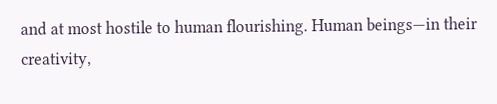and at most hostile to human flourishing. Human beings—in their creativity,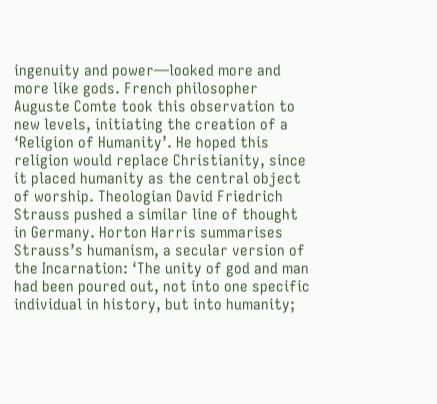ingenuity and power—looked more and more like gods. French philosopher Auguste Comte took this observation to new levels, initiating the creation of a ‘Religion of Humanity’. He hoped this religion would replace Christianity, since it placed humanity as the central object of worship. Theologian David Friedrich Strauss pushed a similar line of thought in Germany. Horton Harris summarises Strauss’s humanism, a secular version of the Incarnation: ‘The unity of god and man had been poured out, not into one specific individual in history, but into humanity;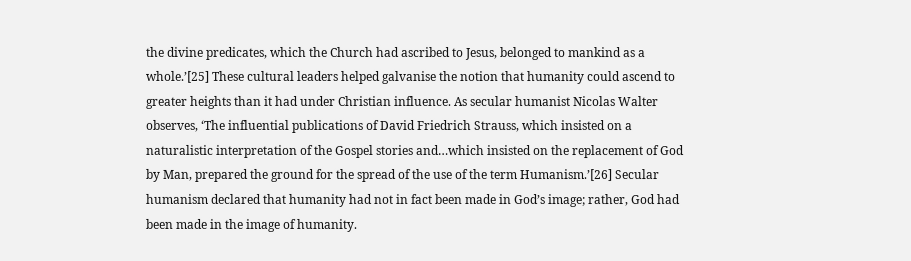the divine predicates, which the Church had ascribed to Jesus, belonged to mankind as a whole.’[25] These cultural leaders helped galvanise the notion that humanity could ascend to greater heights than it had under Christian influence. As secular humanist Nicolas Walter observes, ‘The influential publications of David Friedrich Strauss, which insisted on a naturalistic interpretation of the Gospel stories and…which insisted on the replacement of God by Man, prepared the ground for the spread of the use of the term Humanism.’[26] Secular humanism declared that humanity had not in fact been made in God’s image; rather, God had been made in the image of humanity.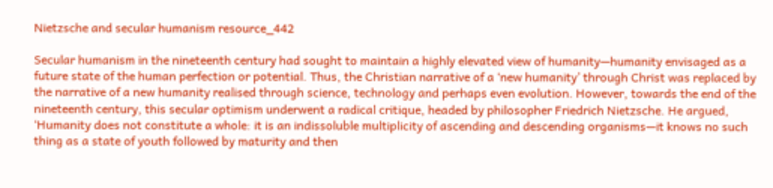Nietzsche and secular humanism resource_442

Secular humanism in the nineteenth century had sought to maintain a highly elevated view of humanity—humanity envisaged as a future state of the human perfection or potential. Thus, the Christian narrative of a ‘new humanity’ through Christ was replaced by the narrative of a new humanity realised through science, technology and perhaps even evolution. However, towards the end of the nineteenth century, this secular optimism underwent a radical critique, headed by philosopher Friedrich Nietzsche. He argued, ‘Humanity does not constitute a whole: it is an indissoluble multiplicity of ascending and descending organisms—it knows no such thing as a state of youth followed by maturity and then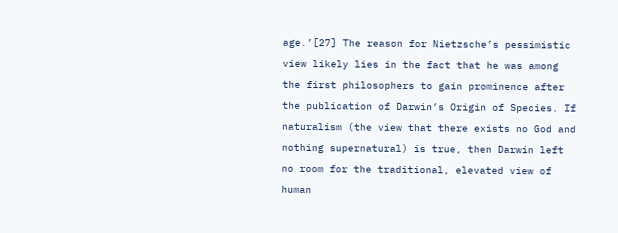age.’[27] The reason for Nietzsche’s pessimistic view likely lies in the fact that he was among the first philosophers to gain prominence after the publication of Darwin’s Origin of Species. If naturalism (the view that there exists no God and nothing supernatural) is true, then Darwin left no room for the traditional, elevated view of human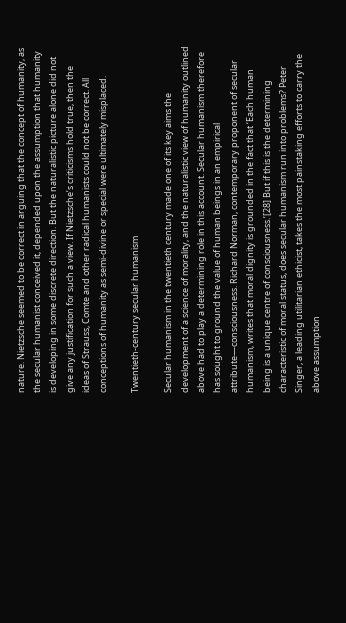nature. Nietzsche seemed to be correct in arguing that the concept of humanity, as the secular humanist conceived it, depended upon the assumption that humanity is developing in some discrete direction. But the naturalistic picture alone did not give any justification for such a view. If Nietzsche’s criticisms hold true, then the ideas of Strauss, Comte and other radical humanists could not be correct. All conceptions of humanity as semi-divine or special were ultimately misplaced.

Twentieth-century secular humanism

Secular humanism in the twentieth century made one of its key aims the development of a science of morality, and the naturalistic view of humanity outlined above had to play a determining role in this account. Secular humanism therefore has sought to ground the value of human beings in an empirical attribute—consciousness. Richard Norman, contemporary proponent of secular humanism, writes that moral dignity is grounded in the fact that ‘Each human being is a unique centre of consciousness.’[28] But if this is the determining characteristic of moral status, does secular humanism run into problems? Peter Singer, a leading utilitarian ethicist, takes the most painstaking efforts to carry the above assumption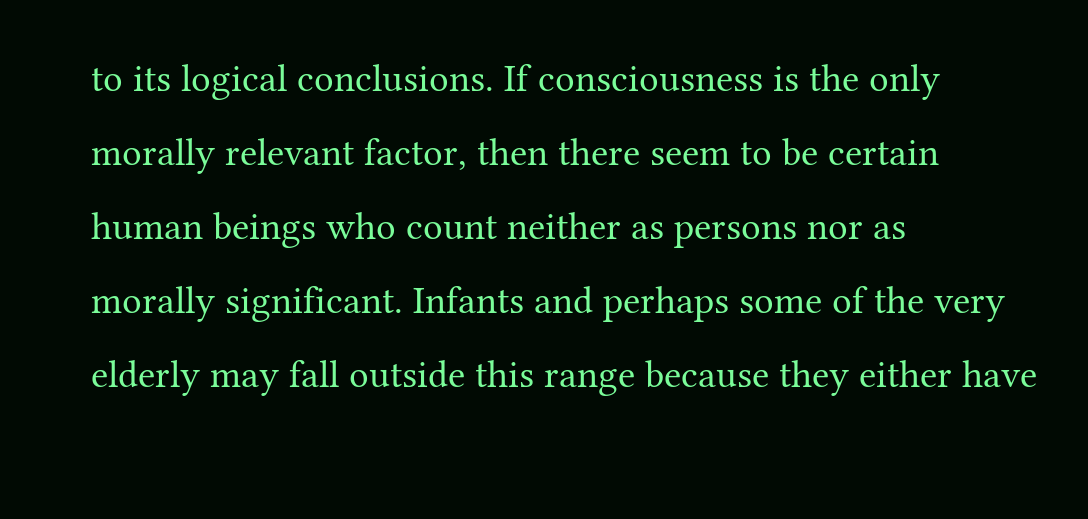to its logical conclusions. If consciousness is the only morally relevant factor, then there seem to be certain human beings who count neither as persons nor as morally significant. Infants and perhaps some of the very elderly may fall outside this range because they either have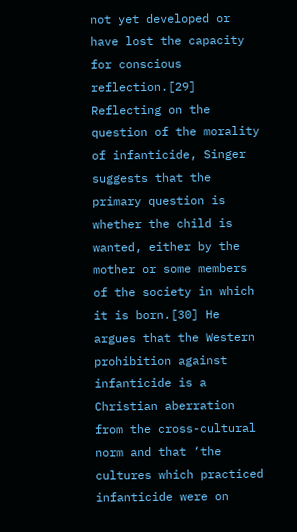not yet developed or have lost the capacity for conscious reflection.[29] Reflecting on the question of the morality of infanticide, Singer suggests that the primary question is whether the child is wanted, either by the mother or some members of the society in which it is born.[30] He argues that the Western prohibition against infanticide is a Christian aberration from the cross-cultural norm and that ‘the cultures which practiced infanticide were on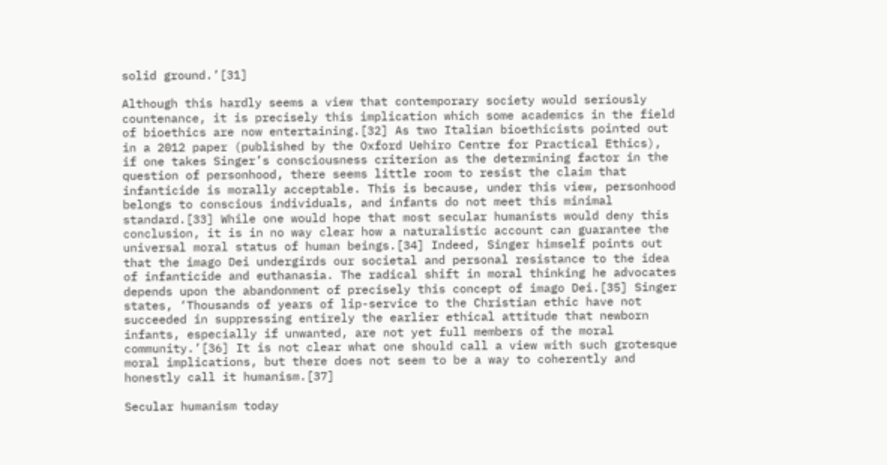solid ground.’[31]

Although this hardly seems a view that contemporary society would seriously countenance, it is precisely this implication which some academics in the field of bioethics are now entertaining.[32] As two Italian bioethicists pointed out in a 2012 paper (published by the Oxford Uehiro Centre for Practical Ethics), if one takes Singer’s consciousness criterion as the determining factor in the question of personhood, there seems little room to resist the claim that infanticide is morally acceptable. This is because, under this view, personhood belongs to conscious individuals, and infants do not meet this minimal standard.[33] While one would hope that most secular humanists would deny this conclusion, it is in no way clear how a naturalistic account can guarantee the universal moral status of human beings.[34] Indeed, Singer himself points out that the imago Dei undergirds our societal and personal resistance to the idea of infanticide and euthanasia. The radical shift in moral thinking he advocates depends upon the abandonment of precisely this concept of imago Dei.[35] Singer states, ‘Thousands of years of lip-service to the Christian ethic have not succeeded in suppressing entirely the earlier ethical attitude that newborn infants, especially if unwanted, are not yet full members of the moral community.’[36] It is not clear what one should call a view with such grotesque moral implications, but there does not seem to be a way to coherently and honestly call it humanism.[37]

Secular humanism today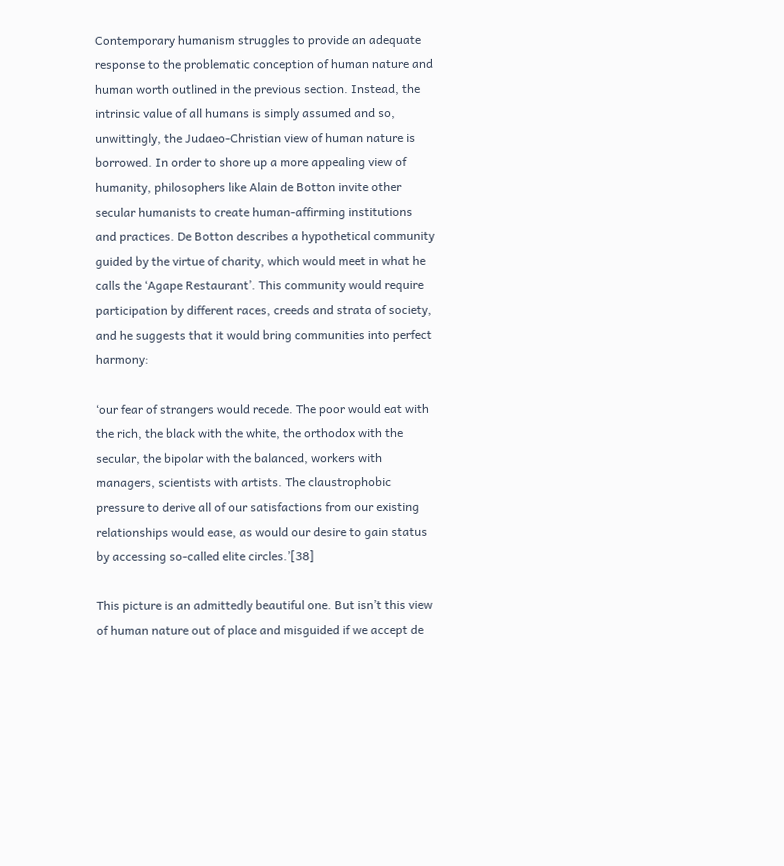Contemporary humanism struggles to provide an adequate response to the problematic conception of human nature and human worth outlined in the previous section. Instead, the intrinsic value of all humans is simply assumed and so, unwittingly, the Judaeo-Christian view of human nature is borrowed. In order to shore up a more appealing view of humanity, philosophers like Alain de Botton invite other secular humanists to create human-affirming institutions and practices. De Botton describes a hypothetical community guided by the virtue of charity, which would meet in what he calls the ‘Agape Restaurant’. This community would require participation by different races, creeds and strata of society, and he suggests that it would bring communities into perfect harmony:

‘our fear of strangers would recede. The poor would eat with the rich, the black with the white, the orthodox with the secular, the bipolar with the balanced, workers with managers, scientists with artists. The claustrophobic pressure to derive all of our satisfactions from our existing relationships would ease, as would our desire to gain status by accessing so-called elite circles.’[38]

This picture is an admittedly beautiful one. But isn’t this view of human nature out of place and misguided if we accept de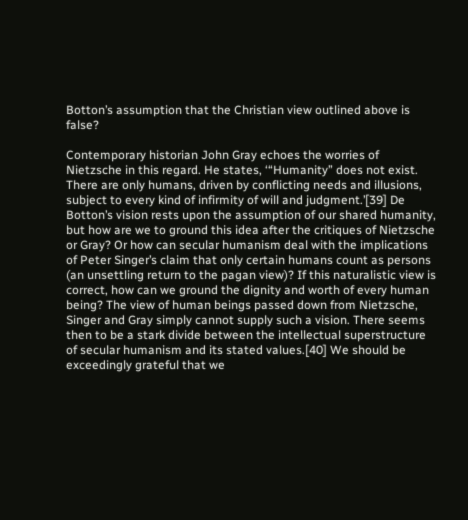Botton’s assumption that the Christian view outlined above is false?

Contemporary historian John Gray echoes the worries of Nietzsche in this regard. He states, ‘“Humanity” does not exist. There are only humans, driven by conflicting needs and illusions, subject to every kind of infirmity of will and judgment.’[39] De Botton’s vision rests upon the assumption of our shared humanity, but how are we to ground this idea after the critiques of Nietzsche or Gray? Or how can secular humanism deal with the implications of Peter Singer’s claim that only certain humans count as persons (an unsettling return to the pagan view)? If this naturalistic view is correct, how can we ground the dignity and worth of every human being? The view of human beings passed down from Nietzsche, Singer and Gray simply cannot supply such a vision. There seems then to be a stark divide between the intellectual superstructure of secular humanism and its stated values.[40] We should be exceedingly grateful that we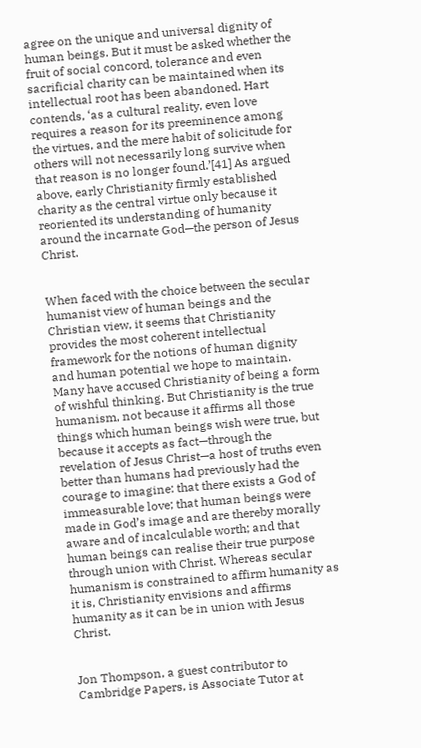agree on the unique and universal dignity of human beings. But it must be asked whether the fruit of social concord, tolerance and even sacrificial charity can be maintained when its intellectual root has been abandoned. Hart contends, ‘as a cultural reality, even love requires a reason for its preeminence among the virtues, and the mere habit of solicitude for others will not necessarily long survive when that reason is no longer found.’[41] As argued above, early Christianity firmly established charity as the central virtue only because it reoriented its understanding of humanity around the incarnate God—the person of Jesus Christ.


When faced with the choice between the secular humanist view of human beings and the Christian view, it seems that Christianity provides the most coherent intellectual framework for the notions of human dignity and human potential we hope to maintain. Many have accused Christianity of being a form of wishful thinking. But Christianity is the true humanism, not because it affirms all those things which human beings wish were true, but because it accepts as fact—through the revelation of Jesus Christ—a host of truths even better than humans had previously had the courage to imagine: that there exists a God of immeasurable love; that human beings were made in God’s image and are thereby morally aware and of incalculable worth; and that human beings can realise their true purpose through union with Christ. Whereas secular humanism is constrained to affirm humanity as it is, Christianity envisions and affirms humanity as it can be in union with Jesus Christ.


Jon Thompson, a guest contributor to Cambridge Papers, is Associate Tutor at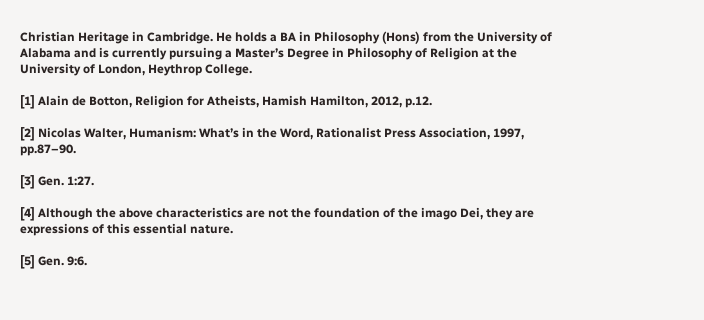Christian Heritage in Cambridge. He holds a BA in Philosophy (Hons) from the University of Alabama and is currently pursuing a Master’s Degree in Philosophy of Religion at the University of London, Heythrop College.

[1] Alain de Botton, Religion for Atheists, Hamish Hamilton, 2012, p.12.

[2] Nicolas Walter, Humanism: What’s in the Word, Rationalist Press Association, 1997, pp.87–90.

[3] Gen. 1:27.

[4] Although the above characteristics are not the foundation of the imago Dei, they are expressions of this essential nature.

[5] Gen. 9:6.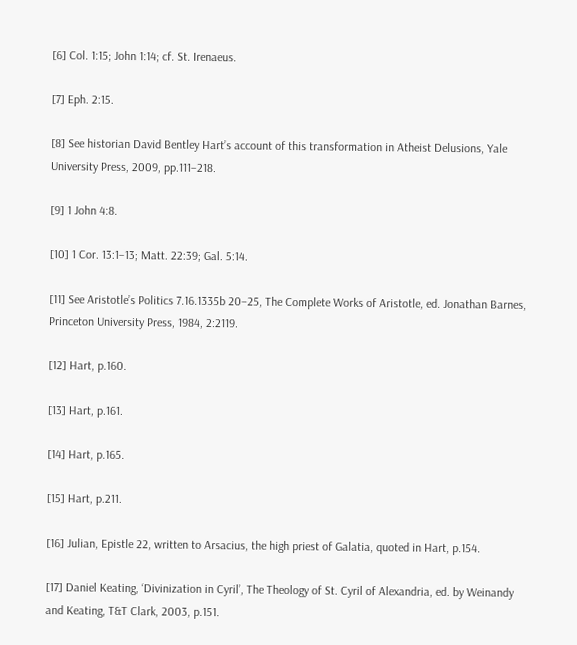[6] Col. 1:15; John 1:14; cf. St. Irenaeus.

[7] Eph. 2:15.

[8] See historian David Bentley Hart’s account of this transformation in Atheist Delusions, Yale University Press, 2009, pp.111–218.

[9] 1 John 4:8.

[10] 1 Cor. 13:1–13; Matt. 22:39; Gal. 5:14.

[11] See Aristotle’s Politics 7.16.1335b 20–25, The Complete Works of Aristotle, ed. Jonathan Barnes, Princeton University Press, 1984, 2:2119.

[12] Hart, p.160.

[13] Hart, p.161.

[14] Hart, p.165.

[15] Hart, p.211.

[16] Julian, Epistle 22, written to Arsacius, the high priest of Galatia, quoted in Hart, p.154.

[17] Daniel Keating, ‘Divinization in Cyril’, The Theology of St. Cyril of Alexandria, ed. by Weinandy and Keating, T&T Clark, 2003, p.151.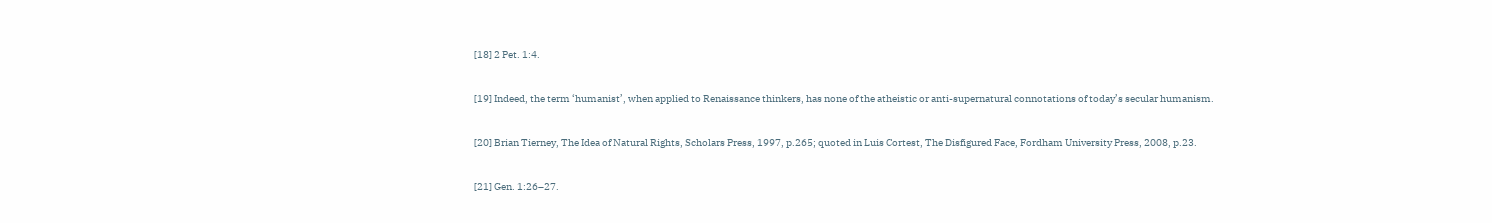[18] 2 Pet. 1:4.

[19] Indeed, the term ‘humanist’, when applied to Renaissance thinkers, has none of the atheistic or anti-supernatural connotations of today’s secular humanism.

[20] Brian Tierney, The Idea of Natural Rights, Scholars Press, 1997, p.265; quoted in Luis Cortest, The Disfigured Face, Fordham University Press, 2008, p.23.

[21] Gen. 1:26–27.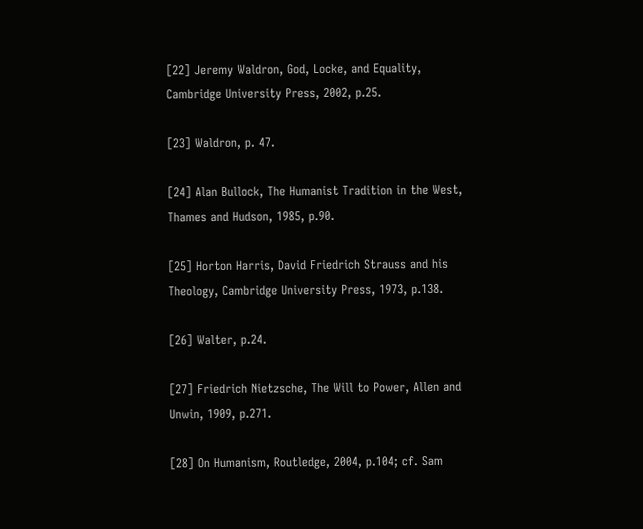[22] Jeremy Waldron, God, Locke, and Equality, Cambridge University Press, 2002, p.25.

[23] Waldron, p. 47.

[24] Alan Bullock, The Humanist Tradition in the West, Thames and Hudson, 1985, p.90.

[25] Horton Harris, David Friedrich Strauss and his Theology, Cambridge University Press, 1973, p.138.

[26] Walter, p.24.

[27] Friedrich Nietzsche, The Will to Power, Allen and Unwin, 1909, p.271.

[28] On Humanism, Routledge, 2004, p.104; cf. Sam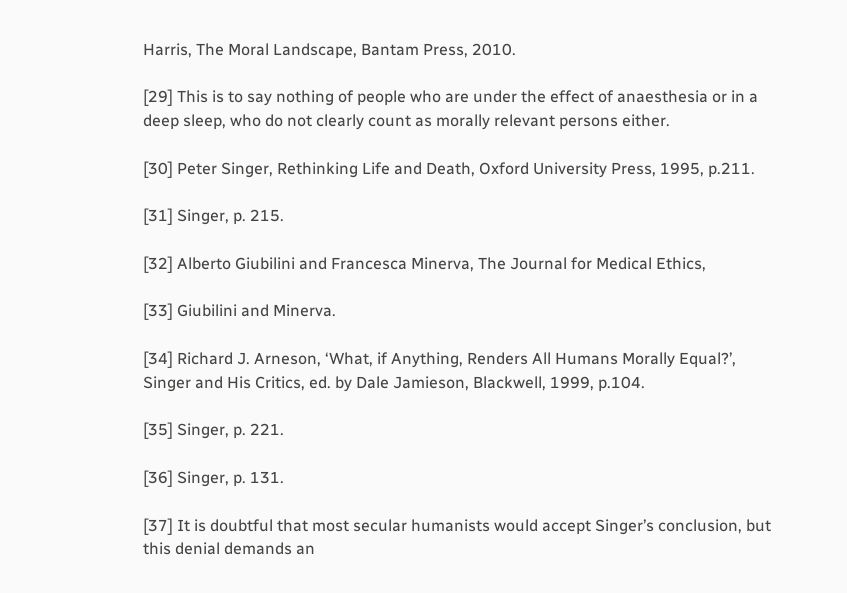Harris, The Moral Landscape, Bantam Press, 2010.

[29] This is to say nothing of people who are under the effect of anaesthesia or in a deep sleep, who do not clearly count as morally relevant persons either.

[30] Peter Singer, Rethinking Life and Death, Oxford University Press, 1995, p.211.

[31] Singer, p. 215.

[32] Alberto Giubilini and Francesca Minerva, The Journal for Medical Ethics,

[33] Giubilini and Minerva.

[34] Richard J. Arneson, ‘What, if Anything, Renders All Humans Morally Equal?’, Singer and His Critics, ed. by Dale Jamieson, Blackwell, 1999, p.104.

[35] Singer, p. 221.

[36] Singer, p. 131.

[37] It is doubtful that most secular humanists would accept Singer’s conclusion, but this denial demands an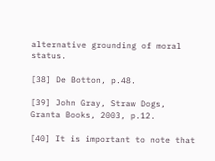alternative grounding of moral status.

[38] De Botton, p.48.

[39] John Gray, Straw Dogs, Granta Books, 2003, p.12.

[40] It is important to note that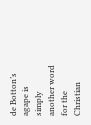de Botton’s agape is simply another word for the Christian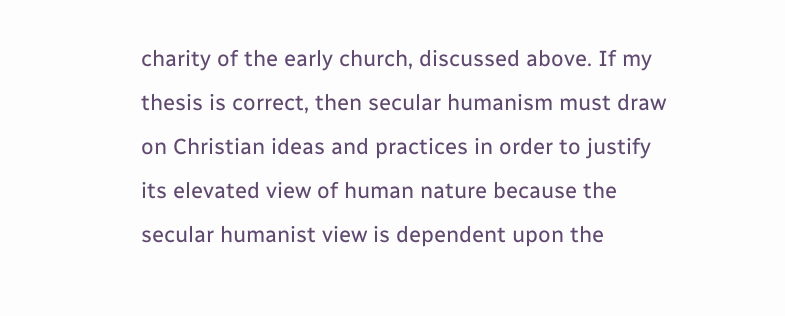charity of the early church, discussed above. If my thesis is correct, then secular humanism must draw on Christian ideas and practices in order to justify its elevated view of human nature because the secular humanist view is dependent upon the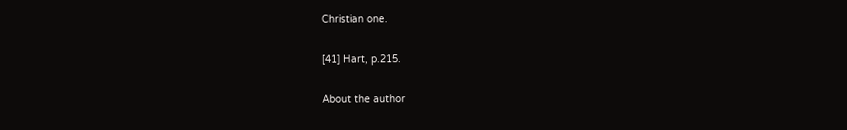Christian one.

[41] Hart, p.215.

About the author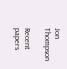Jon Thompson

Recent papers